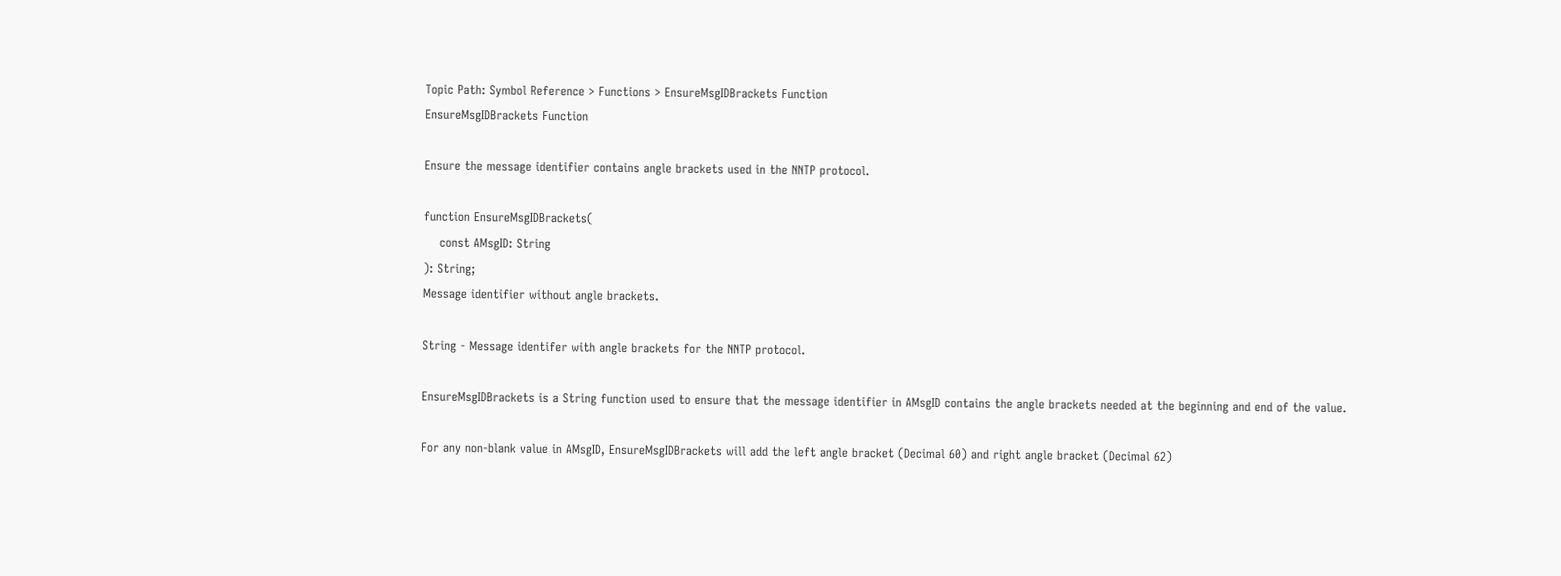Topic Path: Symbol Reference > Functions > EnsureMsgIDBrackets Function
EnsureMsgIDBrackets Function

Ensure the message identifier contains angle brackets used in the NNTP protocol.

function EnsureMsgIDBrackets(
    const AMsgID: String
): String;
Message identifier without angle brackets.

String - Message identifer with angle brackets for the NNTP protocol.

EnsureMsgIDBrackets is a String function used to ensure that the message identifier in AMsgID contains the angle brackets needed at the beginning and end of the value.

For any non-blank value in AMsgID, EnsureMsgIDBrackets will add the left angle bracket (Decimal 60) and right angle bracket (Decimal 62)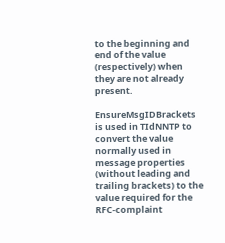to the beginning and end of the value (respectively) when they are not already present.

EnsureMsgIDBrackets is used in TIdNNTP to convert the value normally used in message properties (without leading and trailing brackets) to the value required for the RFC-complaint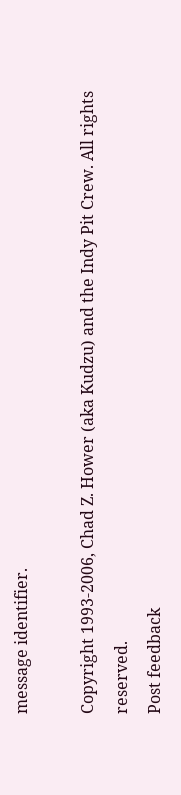message identifier.

Copyright 1993-2006, Chad Z. Hower (aka Kudzu) and the Indy Pit Crew. All rights reserved.
Post feedback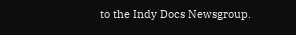to the Indy Docs Newsgroup.